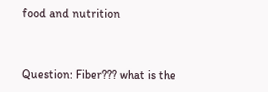food and nutrition


Question: Fiber??? what is the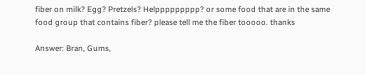fiber on milk? Egg? Pretzels? Helppppppppp? or some food that are in the same food group that contains fiber? please tell me the fiber tooooo. thanks

Answer: Bran, Gums,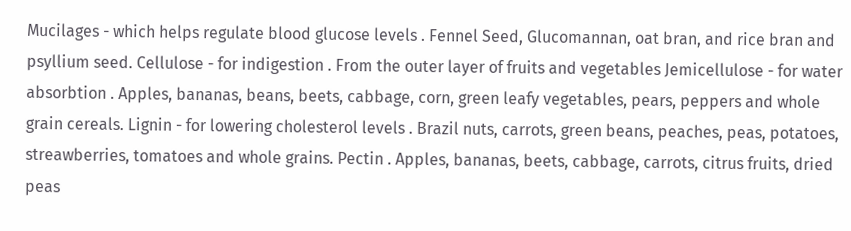Mucilages - which helps regulate blood glucose levels . Fennel Seed, Glucomannan, oat bran, and rice bran and psyllium seed. Cellulose - for indigestion . From the outer layer of fruits and vegetables Jemicellulose - for water absorbtion . Apples, bananas, beans, beets, cabbage, corn, green leafy vegetables, pears, peppers and whole grain cereals. Lignin - for lowering cholesterol levels . Brazil nuts, carrots, green beans, peaches, peas, potatoes, streawberries, tomatoes and whole grains. Pectin . Apples, bananas, beets, cabbage, carrots, citrus fruits, dried peas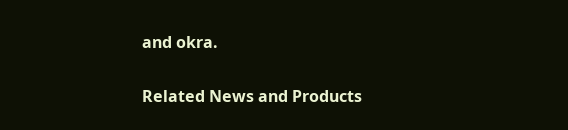and okra.

Related News and Products